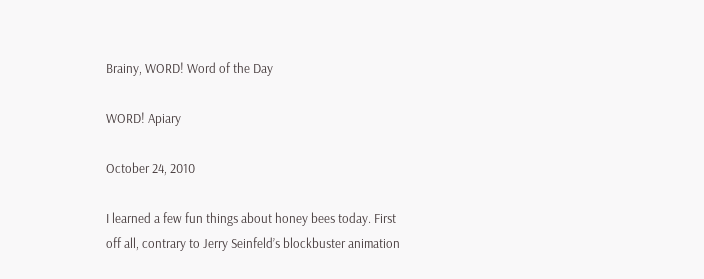Brainy, WORD! Word of the Day

WORD! Apiary

October 24, 2010

I learned a few fun things about honey bees today. First off all, contrary to Jerry Seinfeld’s blockbuster animation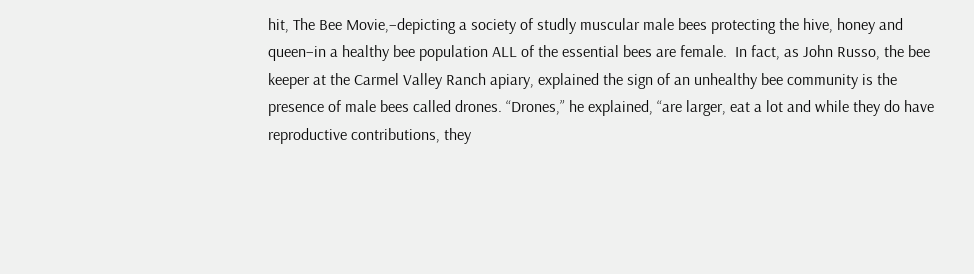hit, The Bee Movie,–depicting a society of studly muscular male bees protecting the hive, honey and queen–in a healthy bee population ALL of the essential bees are female.  In fact, as John Russo, the bee keeper at the Carmel Valley Ranch apiary, explained the sign of an unhealthy bee community is the presence of male bees called drones. “Drones,” he explained, “are larger, eat a lot and while they do have reproductive contributions, they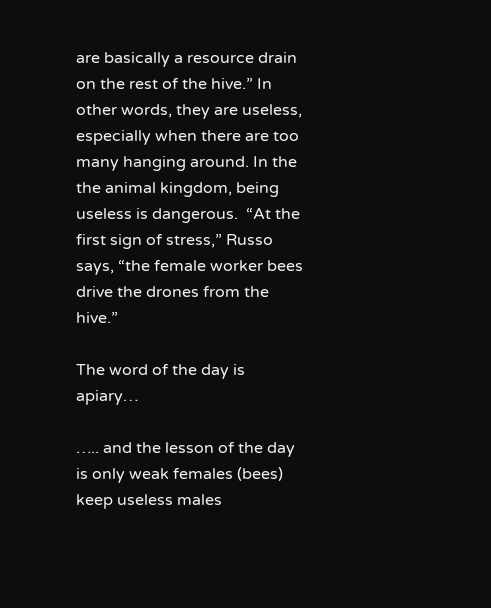are basically a resource drain on the rest of the hive.” In other words, they are useless, especially when there are too many hanging around. In the the animal kingdom, being useless is dangerous.  “At the first sign of stress,” Russo says, “the female worker bees drive the drones from the hive.”

The word of the day is apiary…

….. and the lesson of the day is only weak females (bees) keep useless males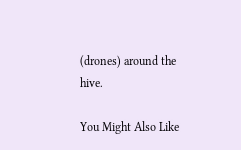(drones) around the hive.

You Might Also Like